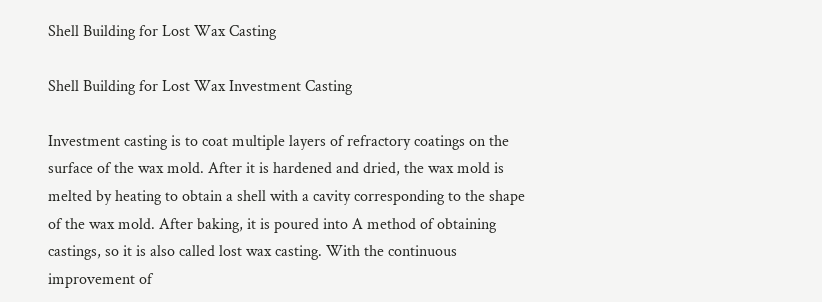Shell Building for Lost Wax Casting

Shell Building for Lost Wax Investment Casting

Investment casting is to coat multiple layers of refractory coatings on the surface of the wax mold. After it is hardened and dried, the wax mold is melted by heating to obtain a shell with a cavity corresponding to the shape of the wax mold. After baking, it is poured into A method of obtaining castings, so it is also called lost wax casting. With the continuous improvement of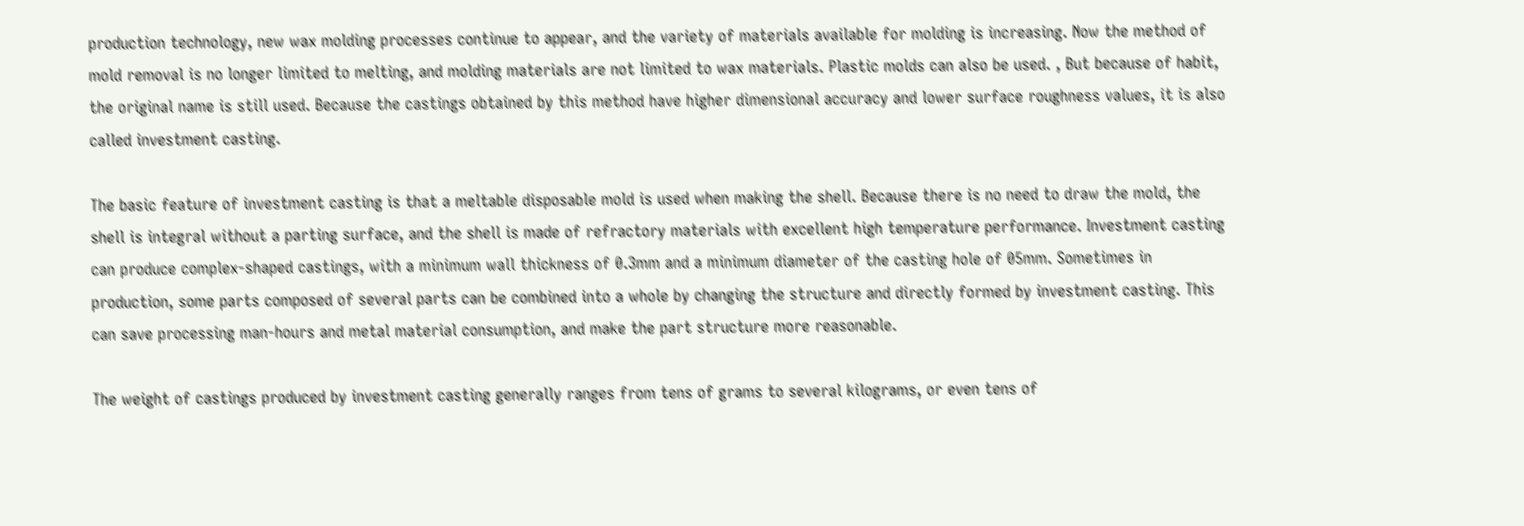production technology, new wax molding processes continue to appear, and the variety of materials available for molding is increasing. Now the method of mold removal is no longer limited to melting, and molding materials are not limited to wax materials. Plastic molds can also be used. , But because of habit, the original name is still used. Because the castings obtained by this method have higher dimensional accuracy and lower surface roughness values, it is also called investment casting.

The basic feature of investment casting is that a meltable disposable mold is used when making the shell. Because there is no need to draw the mold, the shell is integral without a parting surface, and the shell is made of refractory materials with excellent high temperature performance. Investment casting can produce complex-shaped castings, with a minimum wall thickness of 0.3mm and a minimum diameter of the casting hole of 05mm. Sometimes in production, some parts composed of several parts can be combined into a whole by changing the structure and directly formed by investment casting. This can save processing man-hours and metal material consumption, and make the part structure more reasonable.

The weight of castings produced by investment casting generally ranges from tens of grams to several kilograms, or even tens of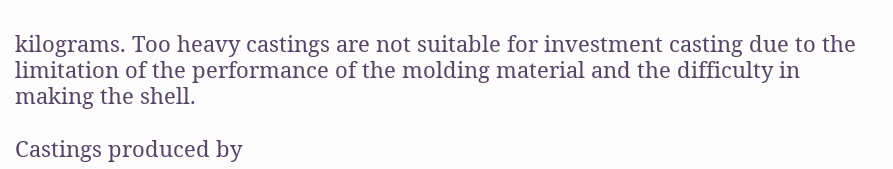kilograms. Too heavy castings are not suitable for investment casting due to the limitation of the performance of the molding material and the difficulty in making the shell.

Castings produced by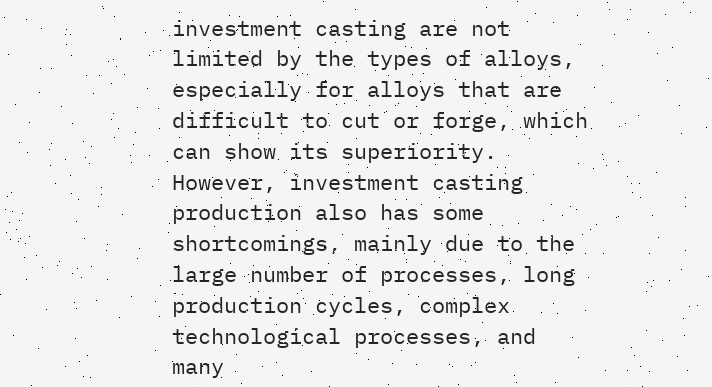investment casting are not limited by the types of alloys, especially for alloys that are difficult to cut or forge, which can show its superiority. However, investment casting production also has some shortcomings, mainly due to the large number of processes, long production cycles, complex technological processes, and many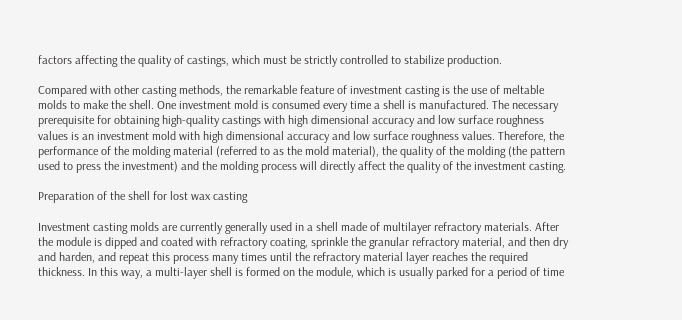factors affecting the quality of castings, which must be strictly controlled to stabilize production.

Compared with other casting methods, the remarkable feature of investment casting is the use of meltable molds to make the shell. One investment mold is consumed every time a shell is manufactured. The necessary prerequisite for obtaining high-quality castings with high dimensional accuracy and low surface roughness values is an investment mold with high dimensional accuracy and low surface roughness values. Therefore, the performance of the molding material (referred to as the mold material), the quality of the molding (the pattern used to press the investment) and the molding process will directly affect the quality of the investment casting.

Preparation of the shell for lost wax casting

Investment casting molds are currently generally used in a shell made of multilayer refractory materials. After the module is dipped and coated with refractory coating, sprinkle the granular refractory material, and then dry and harden, and repeat this process many times until the refractory material layer reaches the required thickness. In this way, a multi-layer shell is formed on the module, which is usually parked for a period of time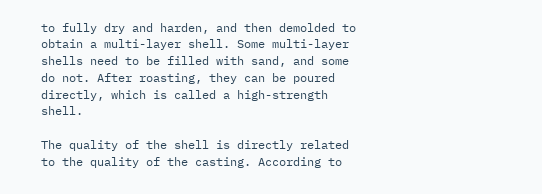to fully dry and harden, and then demolded to obtain a multi-layer shell. Some multi-layer shells need to be filled with sand, and some do not. After roasting, they can be poured directly, which is called a high-strength shell.

The quality of the shell is directly related to the quality of the casting. According to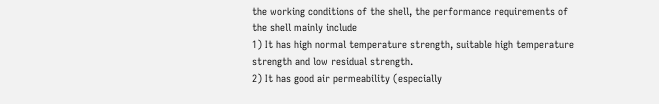the working conditions of the shell, the performance requirements of the shell mainly include
1) It has high normal temperature strength, suitable high temperature strength and low residual strength.
2) It has good air permeability (especially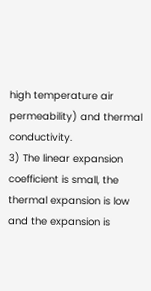high temperature air permeability) and thermal conductivity.
3) The linear expansion coefficient is small, the thermal expansion is low and the expansion is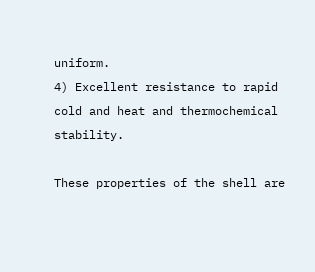uniform.
4) Excellent resistance to rapid cold and heat and thermochemical stability.

These properties of the shell are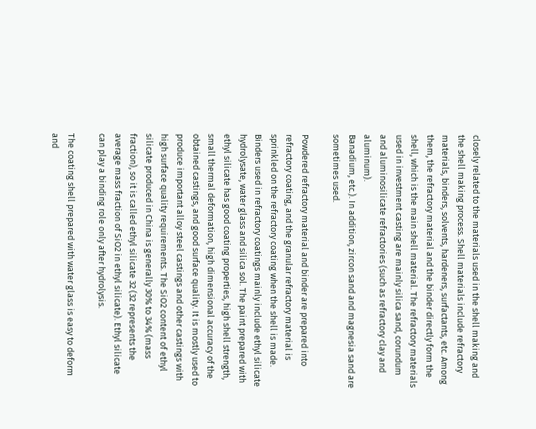closely related to the materials used in the shell making and the shell making process. Shell materials include refractory materials, binders, solvents, hardeners, surfactants, etc. Among them, the refractory material and the binder directly form the shell, which is the main shell material. The refractory materials used in investment casting are mainly silica sand, corundum and aluminosilicate refractories (such as refractory clay and aluminum).
Banadium, etc.). In addition, zircon sand and magnesia sand are sometimes used.

Powdered refractory material and binder are prepared into refractory coating, and the granular refractory material is sprinkled on the refractory coating when the shell is made. Binders used in refractory coatings mainly include ethyl silicate hydrolysate, water glass and silica sol. The paint prepared with ethyl silicate has good coating properties, high shell strength, small thermal deformation, high dimensional accuracy of the obtained castings, and good surface quality. It is mostly used to produce important alloy steel castings and other castings with high surface quality requirements. The SiO2 content of ethyl silicate produced in China is generally 30% to 34% (mass fraction), so it is called ethyl silicate 32 (32 represents the average mass fraction of SiO2 in ethyl silicate). Ethyl silicate can play a binding role only after hydrolysis.

The coating shell prepared with water glass is easy to deform and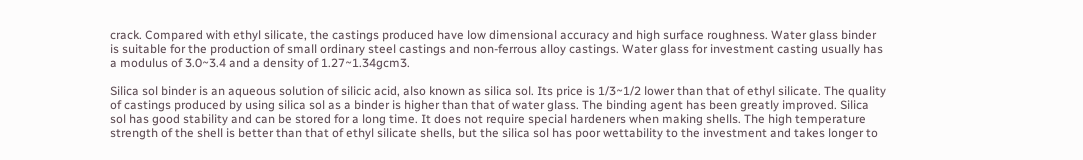crack. Compared with ethyl silicate, the castings produced have low dimensional accuracy and high surface roughness. Water glass binder is suitable for the production of small ordinary steel castings and non-ferrous alloy castings. Water glass for investment casting usually has a modulus of 3.0~3.4 and a density of 1.27~1.34gcm3.

Silica sol binder is an aqueous solution of silicic acid, also known as silica sol. Its price is 1/3~1/2 lower than that of ethyl silicate. The quality of castings produced by using silica sol as a binder is higher than that of water glass. The binding agent has been greatly improved. Silica sol has good stability and can be stored for a long time. It does not require special hardeners when making shells. The high temperature strength of the shell is better than that of ethyl silicate shells, but the silica sol has poor wettability to the investment and takes longer to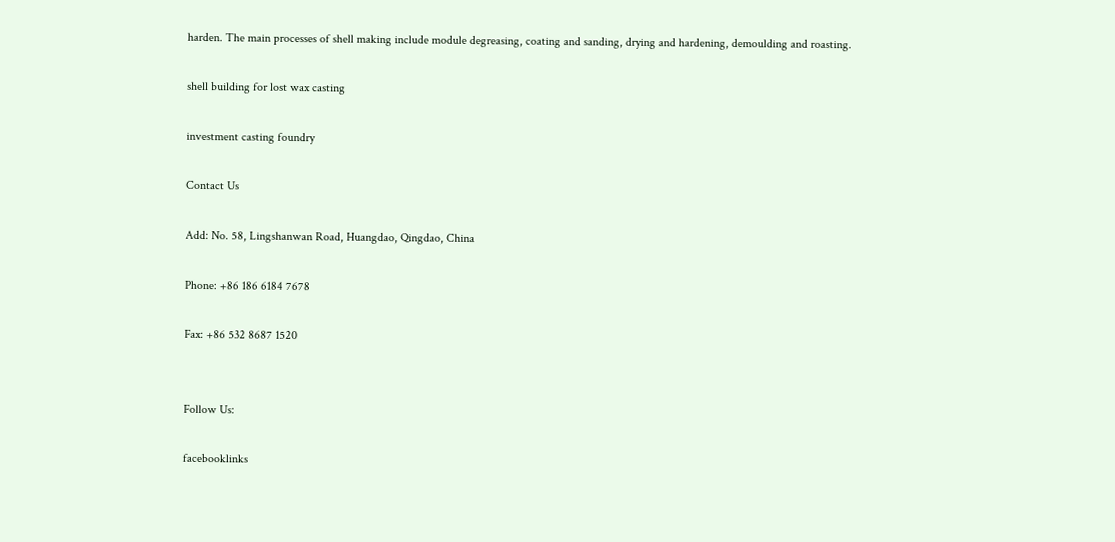harden. The main processes of shell making include module degreasing, coating and sanding, drying and hardening, demoulding and roasting.

shell building for lost wax casting

investment casting foundry

Contact Us

Add: No. 58, Lingshanwan Road, Huangdao, Qingdao, China

Phone: +86 186 6184 7678

Fax: +86 532 8687 1520


Follow Us:

facebooklinks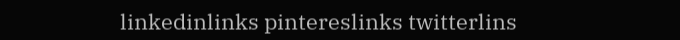linkedinlinks pintereslinks twitterlins